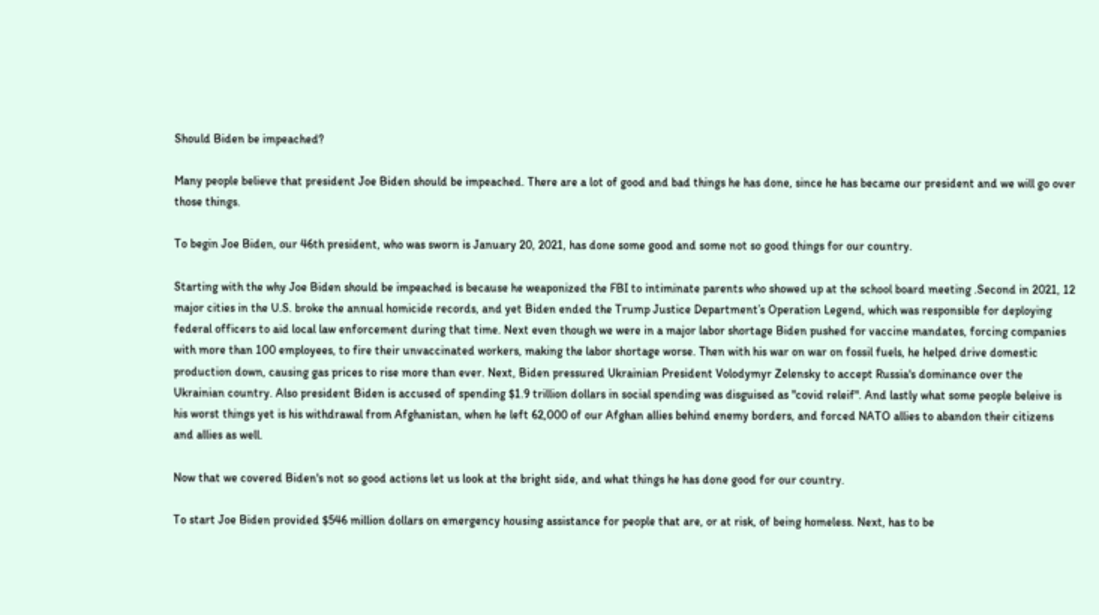Should Biden be impeached?

Many people believe that president Joe Biden should be impeached. There are a lot of good and bad things he has done, since he has became our president and we will go over those things.

To begin Joe Biden, our 46th president, who was sworn is January 20, 2021, has done some good and some not so good things for our country.

Starting with the why Joe Biden should be impeached is because he weaponized the FBI to intiminate parents who showed up at the school board meeting .Second in 2021, 12 major cities in the U.S. broke the annual homicide records, and yet Biden ended the Trump Justice Department’s Operation Legend, which was responsible for deploying federal officers to aid local law enforcement during that time. Next even though we were in a major labor shortage Biden pushed for vaccine mandates, forcing companies with more than 100 employees, to fire their unvaccinated workers, making the labor shortage worse. Then with his war on war on fossil fuels, he helped drive domestic production down, causing gas prices to rise more than ever. Next, Biden pressured Ukrainian President Volodymyr Zelensky to accept Russia's dominance over the Ukrainian country. Also president Biden is accused of spending $1.9 trillion dollars in social spending was disguised as "covid releif". And lastly what some people beleive is his worst things yet is his withdrawal from Afghanistan, when he left 62,000 of our Afghan allies behind enemy borders, and forced NATO allies to abandon their citizens and allies as well.

Now that we covered Biden's not so good actions let us look at the bright side, and what things he has done good for our country.

To start Joe Biden provided $546 million dollars on emergency housing assistance for people that are, or at risk, of being homeless. Next, has to be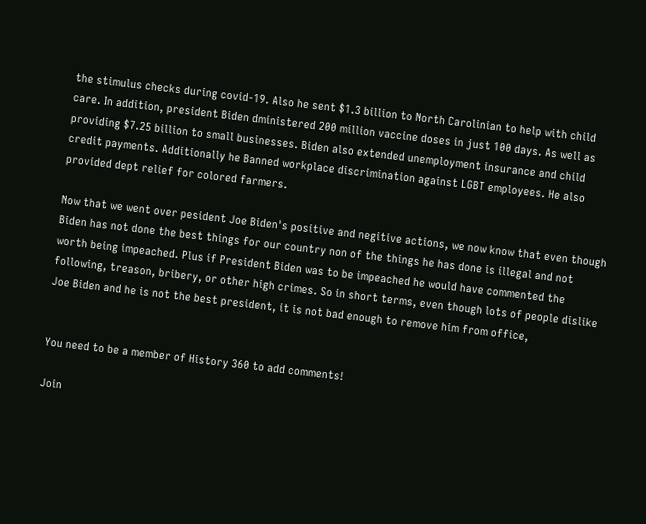the stimulus checks during covid-19. Also he sent $1.3 billion to North Carolinian to help with child care. In addition, president Biden dministered 200 million vaccine doses in just 100 days. As well as providing $7.25 billion to small businesses. Biden also extended unemployment insurance and child credit payments. Additionally he Banned workplace discrimination against LGBT employees. He also provided dept relief for colored farmers.

Now that we went over pesident Joe Biden's positive and negitive actions, we now know that even though Biden has not done the best things for our country non of the things he has done is illegal and not worth being impeached. Plus if President Biden was to be impeached he would have commented the following, treason, bribery, or other high crimes. So in short terms, even though lots of people dislike Joe Biden and he is not the best president, it is not bad enough to remove him from office,


You need to be a member of History 360 to add comments!

Join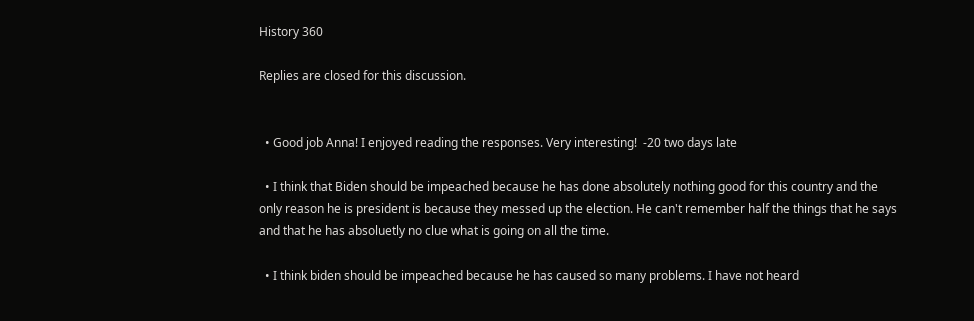History 360

Replies are closed for this discussion.


  • Good job Anna! I enjoyed reading the responses. Very interesting!  -20 two days late

  • I think that Biden should be impeached because he has done absolutely nothing good for this country and the only reason he is president is because they messed up the election. He can't remember half the things that he says and that he has absoluetly no clue what is going on all the time.

  • I think biden should be impeached because he has caused so many problems. I have not heard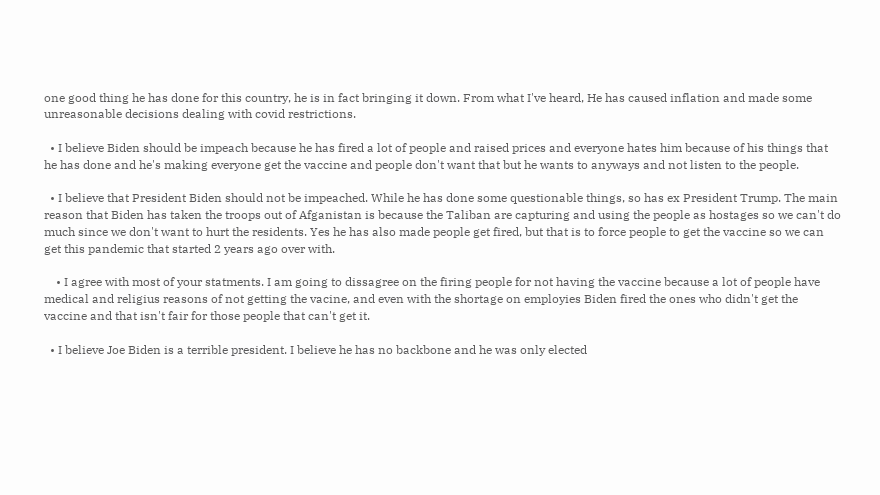one good thing he has done for this country, he is in fact bringing it down. From what I've heard, He has caused inflation and made some unreasonable decisions dealing with covid restrictions.

  • I believe Biden should be impeach because he has fired a lot of people and raised prices and everyone hates him because of his things that he has done and he's making everyone get the vaccine and people don't want that but he wants to anyways and not listen to the people.

  • I believe that President Biden should not be impeached. While he has done some questionable things, so has ex President Trump. The main reason that Biden has taken the troops out of Afganistan is because the Taliban are capturing and using the people as hostages so we can't do much since we don't want to hurt the residents. Yes he has also made people get fired, but that is to force people to get the vaccine so we can get this pandemic that started 2 years ago over with.

    • I agree with most of your statments. I am going to dissagree on the firing people for not having the vaccine because a lot of people have medical and religius reasons of not getting the vacine, and even with the shortage on employies Biden fired the ones who didn't get the vaccine and that isn't fair for those people that can't get it.

  • I believe Joe Biden is a terrible president. I believe he has no backbone and he was only elected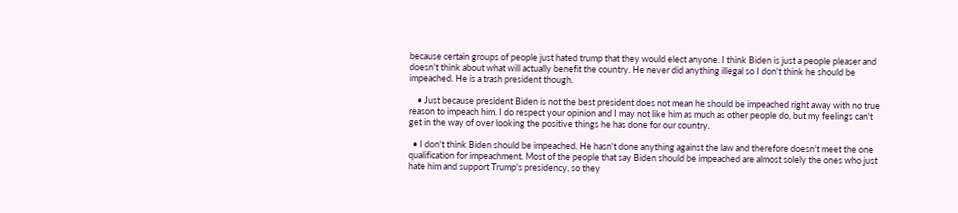because certain groups of people just hated trump that they would elect anyone. I think Biden is just a people pleaser and doesn't think about what will actually benefit the country. He never did anything illegal so I don't think he should be impeached. He is a trash president though.

    • Just because president Biden is not the best president does not mean he should be impeached right away with no true reason to impeach him. I do respect your opinion and I may not like him as much as other people do, but my feelings can't get in the way of over looking the positive things he has done for our country.

  • I don't think Biden should be impeached. He hasn't done anything against the law and therefore doesn't meet the one qualification for impeachment. Most of the people that say Biden should be impeached are almost solely the ones who just hate him and support Trump's presidency, so they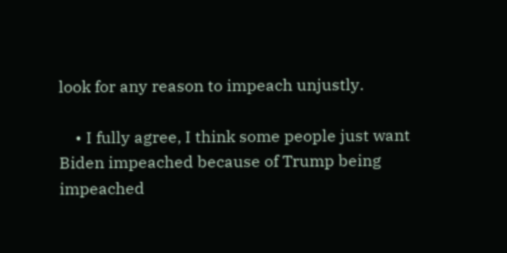look for any reason to impeach unjustly.

    • I fully agree, I think some people just want Biden impeached because of Trump being impeached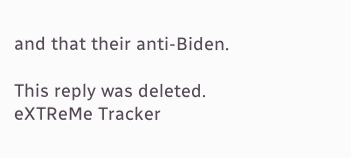and that their anti-Biden.

This reply was deleted.
eXTReMe Tracker